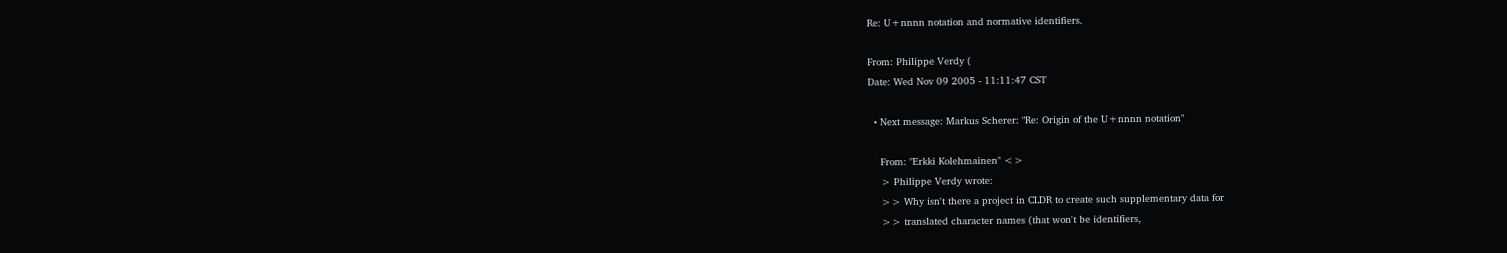Re: U+nnnn notation and normative identifiers.

From: Philippe Verdy (
Date: Wed Nov 09 2005 - 11:11:47 CST

  • Next message: Markus Scherer: "Re: Origin of the U+nnnn notation"

    From: "Erkki Kolehmainen" <>
    > Philippe Verdy wrote:
    >> Why isn't there a project in CLDR to create such supplementary data for
    >> translated character names (that won't be identifiers,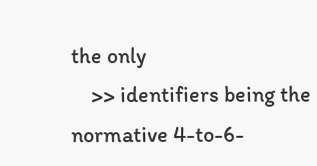the only
    >> identifiers being the normative 4-to-6-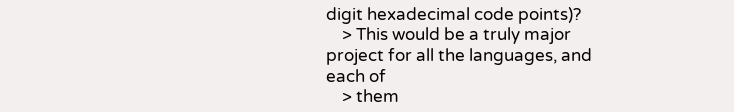digit hexadecimal code points)?
    > This would be a truly major project for all the languages, and each of
    > them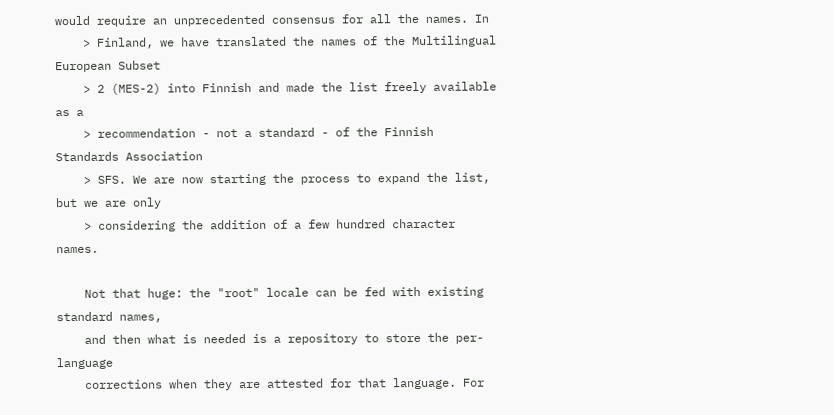would require an unprecedented consensus for all the names. In
    > Finland, we have translated the names of the Multilingual European Subset
    > 2 (MES-2) into Finnish and made the list freely available as a
    > recommendation - not a standard - of the Finnish Standards Association
    > SFS. We are now starting the process to expand the list, but we are only
    > considering the addition of a few hundred character names.

    Not that huge: the "root" locale can be fed with existing standard names,
    and then what is needed is a repository to store the per-language
    corrections when they are attested for that language. For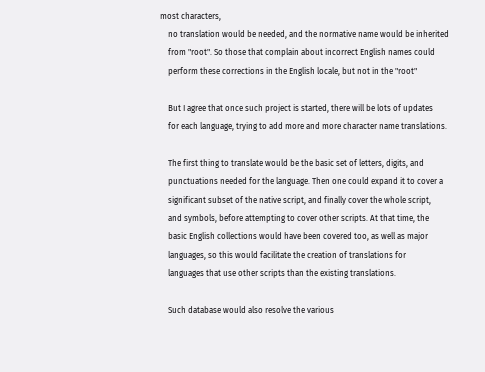most characters,
    no translation would be needed, and the normative name would be inherited
    from "root". So those that complain about incorrect English names could
    perform these corrections in the English locale, but not in the "root"

    But I agree that once such project is started, there will be lots of updates
    for each language, trying to add more and more character name translations.

    The first thing to translate would be the basic set of letters, digits, and
    punctuations needed for the language. Then one could expand it to cover a
    significant subset of the native script, and finally cover the whole script,
    and symbols, before attempting to cover other scripts. At that time, the
    basic English collections would have been covered too, as well as major
    languages, so this would facilitate the creation of translations for
    languages that use other scripts than the existing translations.

    Such database would also resolve the various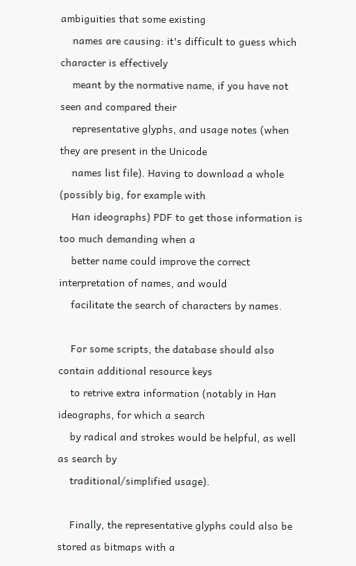ambiguities that some existing
    names are causing: it's difficult to guess which character is effectively
    meant by the normative name, if you have not seen and compared their
    representative glyphs, and usage notes (when they are present in the Unicode
    names list file). Having to download a whole (possibly big, for example with
    Han ideographs) PDF to get those information is too much demanding when a
    better name could improve the correct interpretation of names, and would
    facilitate the search of characters by names.

    For some scripts, the database should also contain additional resource keys
    to retrive extra information (notably in Han ideographs, for which a search
    by radical and strokes would be helpful, as well as search by
    traditional/simplified usage).

    Finally, the representative glyphs could also be stored as bitmaps with a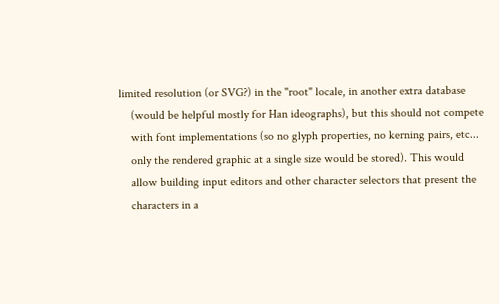limited resolution (or SVG?) in the "root" locale, in another extra database
    (would be helpful mostly for Han ideographs), but this should not compete
    with font implementations (so no glyph properties, no kerning pairs, etc...
    only the rendered graphic at a single size would be stored). This would
    allow building input editors and other character selectors that present the
    characters in a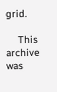grid.

    This archive was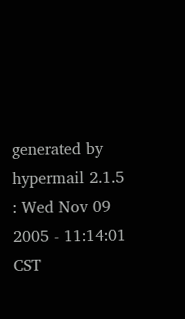generated by hypermail 2.1.5 : Wed Nov 09 2005 - 11:14:01 CST